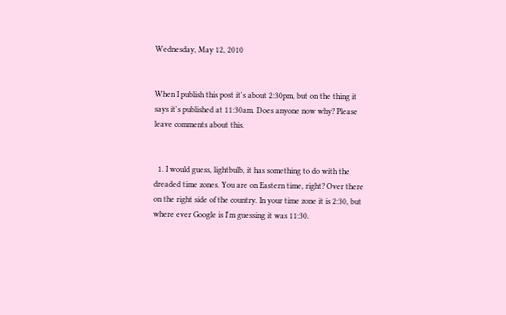Wednesday, May 12, 2010


When I publish this post it's about 2:30pm, but on the thing it says it's published at 11:30am. Does anyone now why? Please leave comments about this.


  1. I would guess, lightbulb, it has something to do with the dreaded time zones. You are on Eastern time, right? Over there on the right side of the country. In your time zone it is 2:30, but where ever Google is I'm guessing it was 11:30.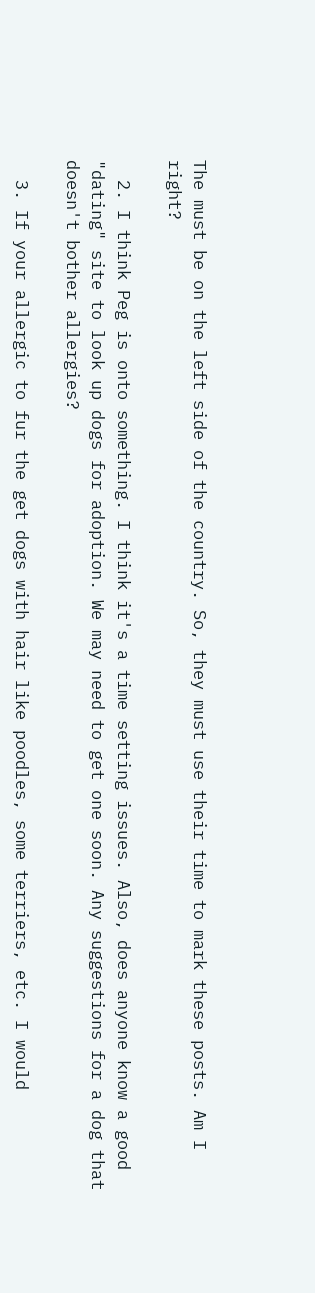The must be on the left side of the country. So, they must use their time to mark these posts. Am I right?

  2. I think Peg is onto something. I think it's a time setting issues. Also, does anyone know a good "dating" site to look up dogs for adoption. We may need to get one soon. Any suggestions for a dog that doesn't bother allergies?

  3. If your allergic to fur the get dogs with hair like poodles, some terriers, etc. I would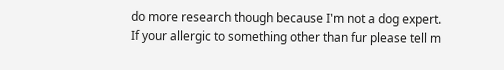do more research though because I'm not a dog expert. If your allergic to something other than fur please tell m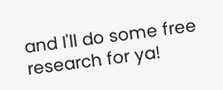and I'll do some free research for ya!